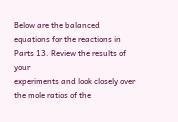Below are the balanced equations for the reactions in Parts 13. Review the results of your
experiments and look closely over the mole ratios of the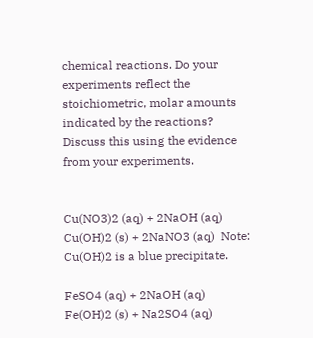chemical reactions. Do your experiments reflect the stoichiometric, molar amounts indicated by the reactions? Discuss this using the evidence from your experiments.


Cu(NO3)2 (aq) + 2NaOH (aq) Cu(OH)2 (s) + 2NaNO3 (aq)  Note: Cu(OH)2 is a blue precipitate.

FeSO4 (aq) + 2NaOH (aq) Fe(OH)2 (s) + Na2SO4 (aq)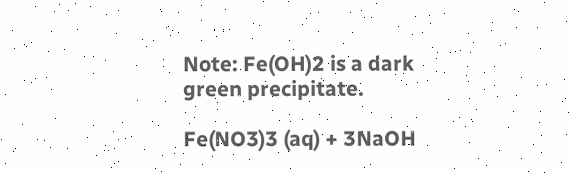Note: Fe(OH)2 is a dark green precipitate.

Fe(NO3)3 (aq) + 3NaOH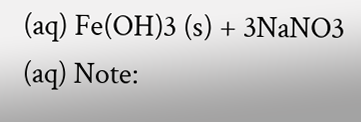(aq) Fe(OH)3 (s) + 3NaNO3 (aq) Note: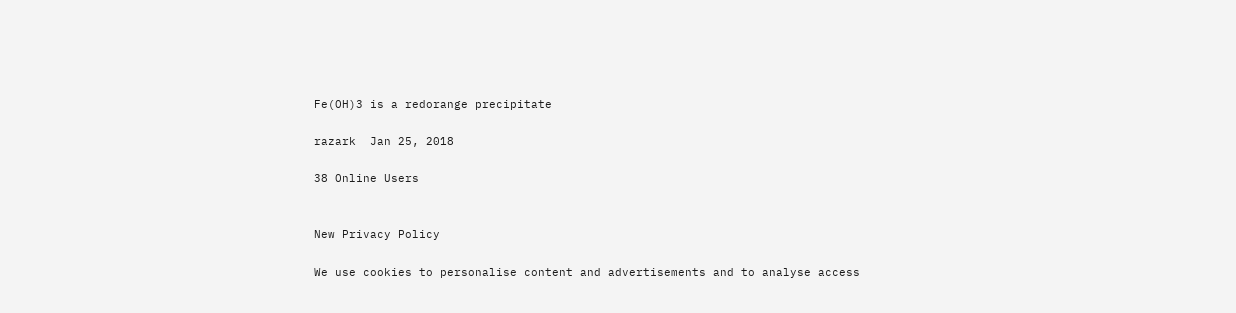Fe(OH)3 is a redorange precipitate

razark  Jan 25, 2018

38 Online Users


New Privacy Policy

We use cookies to personalise content and advertisements and to analyse access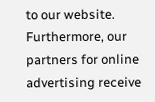to our website. Furthermore, our partners for online advertising receive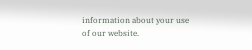information about your use of our website.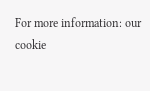For more information: our cookie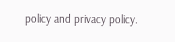policy and privacy policy.